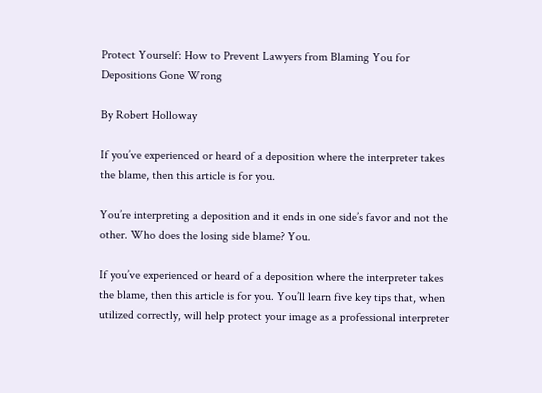Protect Yourself: How to Prevent Lawyers from Blaming You for Depositions Gone Wrong

By Robert Holloway

If you’ve experienced or heard of a deposition where the interpreter takes the blame, then this article is for you.

You’re interpreting a deposition and it ends in one side’s favor and not the other. Who does the losing side blame? You.

If you’ve experienced or heard of a deposition where the interpreter takes the blame, then this article is for you. You’ll learn five key tips that, when utilized correctly, will help protect your image as a professional interpreter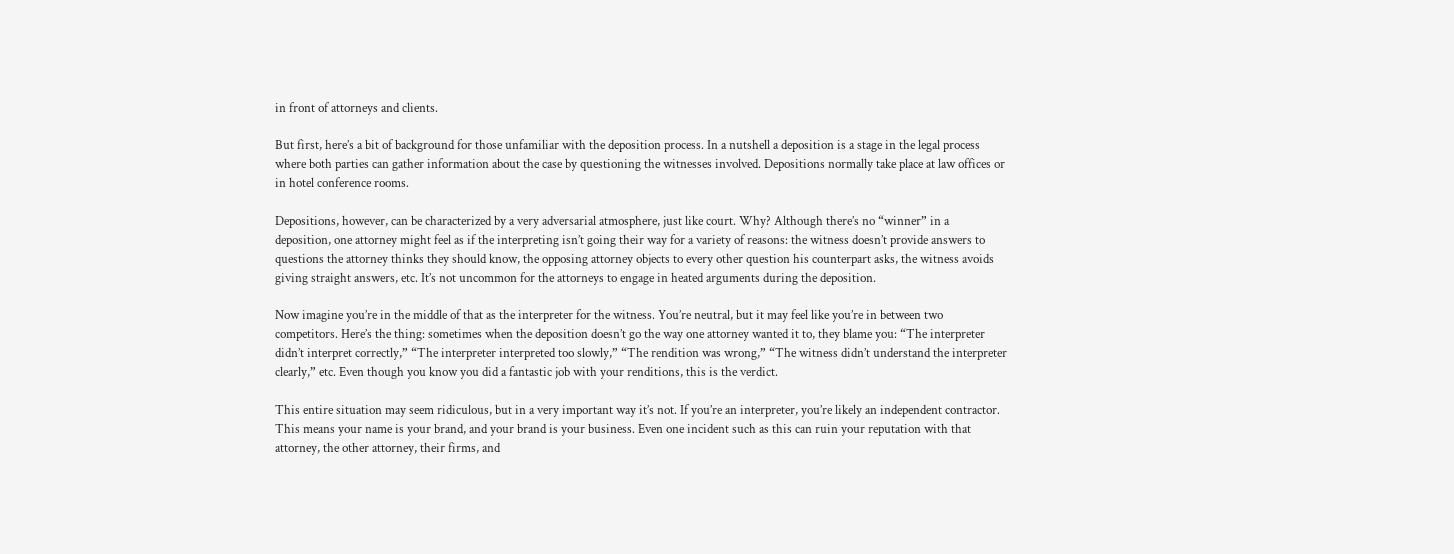in front of attorneys and clients.

But first, here’s a bit of background for those unfamiliar with the deposition process. In a nutshell a deposition is a stage in the legal process where both parties can gather information about the case by questioning the witnesses involved. Depositions normally take place at law offices or in hotel conference rooms.

Depositions, however, can be characterized by a very adversarial atmosphere, just like court. Why? Although there’s no “winner” in a deposition, one attorney might feel as if the interpreting isn’t going their way for a variety of reasons: the witness doesn’t provide answers to questions the attorney thinks they should know, the opposing attorney objects to every other question his counterpart asks, the witness avoids giving straight answers, etc. It’s not uncommon for the attorneys to engage in heated arguments during the deposition.

Now imagine you’re in the middle of that as the interpreter for the witness. You’re neutral, but it may feel like you’re in between two competitors. Here’s the thing: sometimes when the deposition doesn’t go the way one attorney wanted it to, they blame you: “The interpreter didn’t interpret correctly,” “The interpreter interpreted too slowly,” “The rendition was wrong,” “The witness didn’t understand the interpreter clearly,” etc. Even though you know you did a fantastic job with your renditions, this is the verdict.

This entire situation may seem ridiculous, but in a very important way it’s not. If you’re an interpreter, you’re likely an independent contractor. This means your name is your brand, and your brand is your business. Even one incident such as this can ruin your reputation with that attorney, the other attorney, their firms, and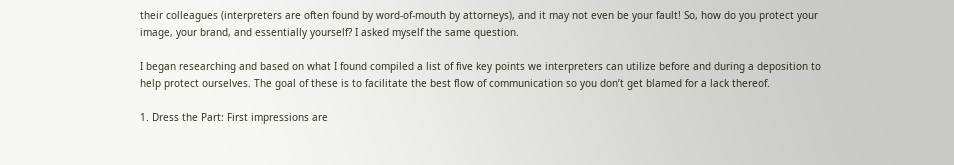their colleagues (interpreters are often found by word-of-mouth by attorneys), and it may not even be your fault! So, how do you protect your image, your brand, and essentially yourself? I asked myself the same question.

I began researching and based on what I found compiled a list of five key points we interpreters can utilize before and during a deposition to help protect ourselves. The goal of these is to facilitate the best flow of communication so you don’t get blamed for a lack thereof.

1. Dress the Part: First impressions are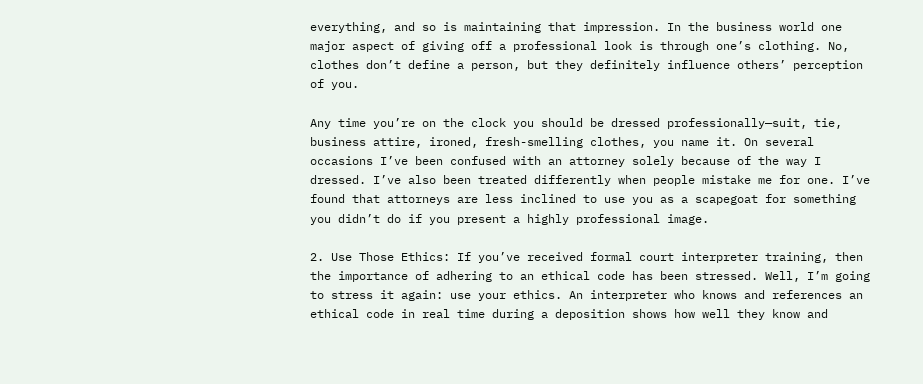everything, and so is maintaining that impression. In the business world one major aspect of giving off a professional look is through one’s clothing. No, clothes don’t define a person, but they definitely influence others’ perception of you.

Any time you’re on the clock you should be dressed professionally—suit, tie, business attire, ironed, fresh-smelling clothes, you name it. On several occasions I’ve been confused with an attorney solely because of the way I dressed. I’ve also been treated differently when people mistake me for one. I’ve found that attorneys are less inclined to use you as a scapegoat for something you didn’t do if you present a highly professional image.

2. Use Those Ethics: If you’ve received formal court interpreter training, then the importance of adhering to an ethical code has been stressed. Well, I’m going to stress it again: use your ethics. An interpreter who knows and references an ethical code in real time during a deposition shows how well they know and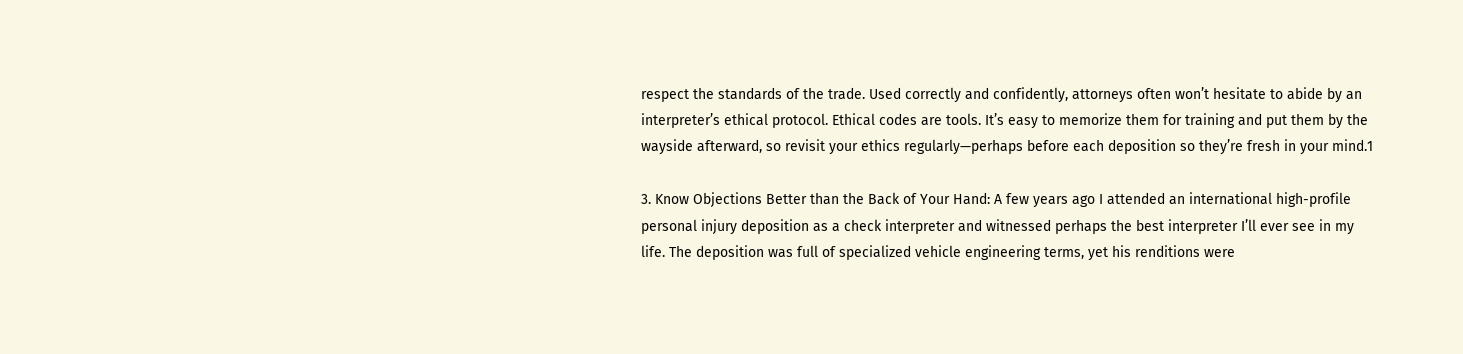respect the standards of the trade. Used correctly and confidently, attorneys often won’t hesitate to abide by an interpreter’s ethical protocol. Ethical codes are tools. It’s easy to memorize them for training and put them by the wayside afterward, so revisit your ethics regularly—perhaps before each deposition so they’re fresh in your mind.1

3. Know Objections Better than the Back of Your Hand: A few years ago I attended an international high-profile personal injury deposition as a check interpreter and witnessed perhaps the best interpreter I’ll ever see in my life. The deposition was full of specialized vehicle engineering terms, yet his renditions were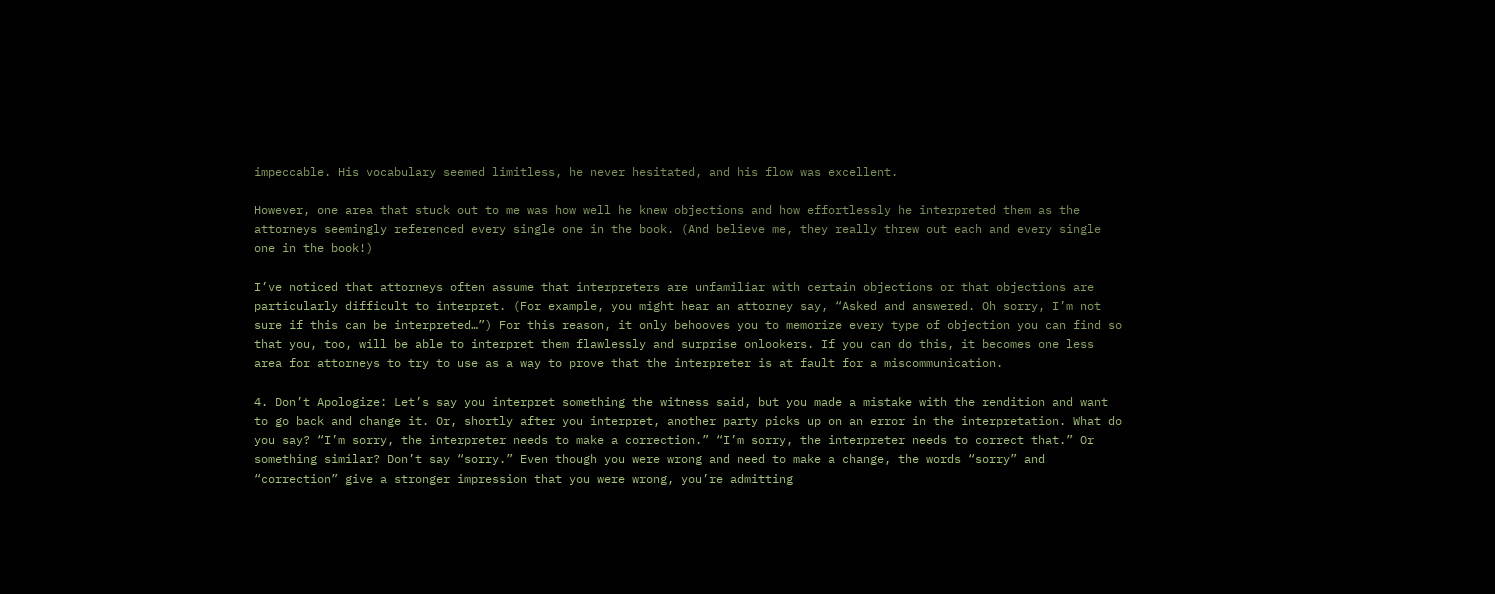impeccable. His vocabulary seemed limitless, he never hesitated, and his flow was excellent.

However, one area that stuck out to me was how well he knew objections and how effortlessly he interpreted them as the attorneys seemingly referenced every single one in the book. (And believe me, they really threw out each and every single one in the book!)

I’ve noticed that attorneys often assume that interpreters are unfamiliar with certain objections or that objections are particularly difficult to interpret. (For example, you might hear an attorney say, “Asked and answered. Oh sorry, I’m not sure if this can be interpreted…”) For this reason, it only behooves you to memorize every type of objection you can find so that you, too, will be able to interpret them flawlessly and surprise onlookers. If you can do this, it becomes one less area for attorneys to try to use as a way to prove that the interpreter is at fault for a miscommunication.

4. Don’t Apologize: Let’s say you interpret something the witness said, but you made a mistake with the rendition and want to go back and change it. Or, shortly after you interpret, another party picks up on an error in the interpretation. What do you say? “I’m sorry, the interpreter needs to make a correction.” “I’m sorry, the interpreter needs to correct that.” Or something similar? Don’t say “sorry.” Even though you were wrong and need to make a change, the words “sorry” and “correction” give a stronger impression that you were wrong, you’re admitting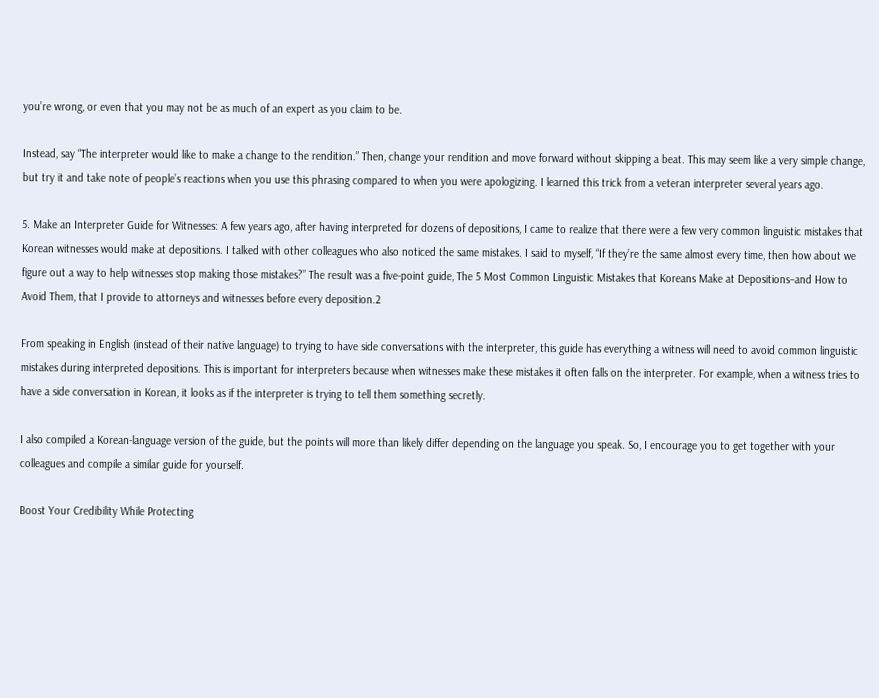you’re wrong, or even that you may not be as much of an expert as you claim to be.

Instead, say “The interpreter would like to make a change to the rendition.” Then, change your rendition and move forward without skipping a beat. This may seem like a very simple change, but try it and take note of people’s reactions when you use this phrasing compared to when you were apologizing. I learned this trick from a veteran interpreter several years ago.

5. Make an Interpreter Guide for Witnesses: A few years ago, after having interpreted for dozens of depositions, I came to realize that there were a few very common linguistic mistakes that Korean witnesses would make at depositions. I talked with other colleagues who also noticed the same mistakes. I said to myself, “If they’re the same almost every time, then how about we figure out a way to help witnesses stop making those mistakes?” The result was a five-point guide, The 5 Most Common Linguistic Mistakes that Koreans Make at Depositions–and How to Avoid Them, that I provide to attorneys and witnesses before every deposition.2

From speaking in English (instead of their native language) to trying to have side conversations with the interpreter, this guide has everything a witness will need to avoid common linguistic mistakes during interpreted depositions. This is important for interpreters because when witnesses make these mistakes it often falls on the interpreter. For example, when a witness tries to have a side conversation in Korean, it looks as if the interpreter is trying to tell them something secretly.

I also compiled a Korean-language version of the guide, but the points will more than likely differ depending on the language you speak. So, I encourage you to get together with your colleagues and compile a similar guide for yourself.

Boost Your Credibility While Protecting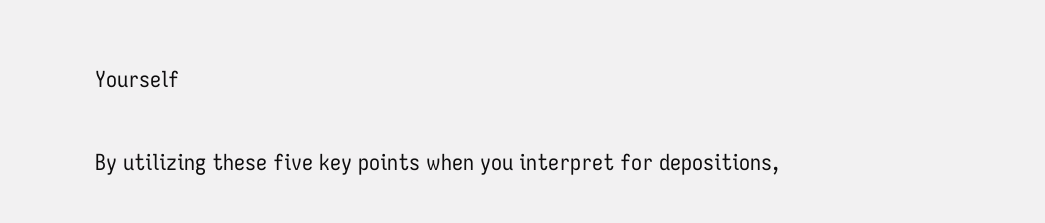Yourself

By utilizing these five key points when you interpret for depositions,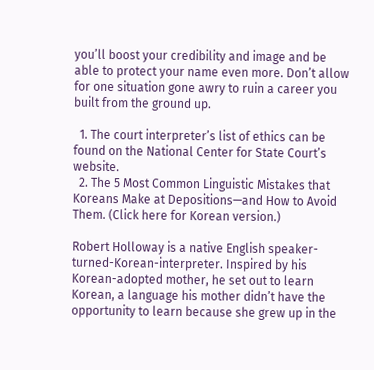you’ll boost your credibility and image and be able to protect your name even more. Don’t allow for one situation gone awry to ruin a career you built from the ground up.

  1. The court interpreter’s list of ethics can be found on the National Center for State Court’s website.
  2. The 5 Most Common Linguistic Mistakes that Koreans Make at Depositions—and How to Avoid Them. (Click here for Korean version.)

Robert Holloway is a native English speaker-turned-Korean-interpreter. Inspired by his Korean-adopted mother, he set out to learn Korean, a language his mother didn’t have the opportunity to learn because she grew up in the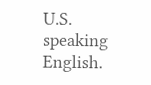U.S. speaking English.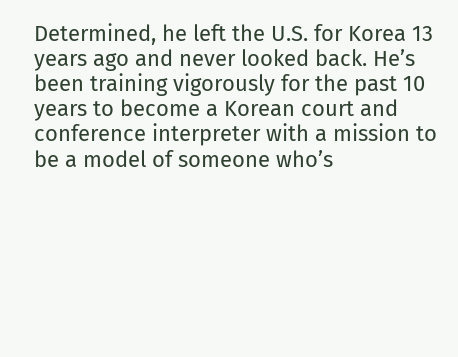Determined, he left the U.S. for Korea 13 years ago and never looked back. He’s been training vigorously for the past 10 years to become a Korean court and conference interpreter with a mission to be a model of someone who’s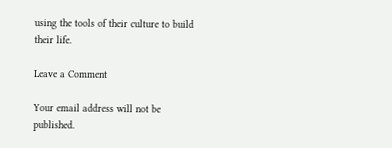using the tools of their culture to build their life.

Leave a Comment

Your email address will not be published.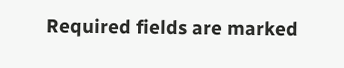Required fields are marked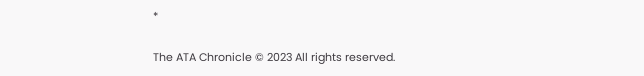*

The ATA Chronicle © 2023 All rights reserved.